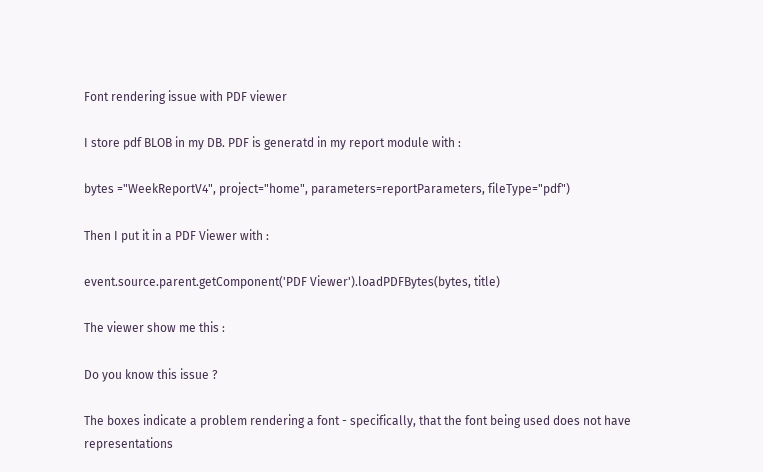Font rendering issue with PDF viewer

I store pdf BLOB in my DB. PDF is generatd in my report module with :

bytes ="WeekReportV4", project="home", parameters=reportParameters, fileType="pdf")

Then I put it in a PDF Viewer with :

event.source.parent.getComponent('PDF Viewer').loadPDFBytes(bytes, title)

The viewer show me this :

Do you know this issue ?

The boxes indicate a problem rendering a font - specifically, that the font being used does not have representations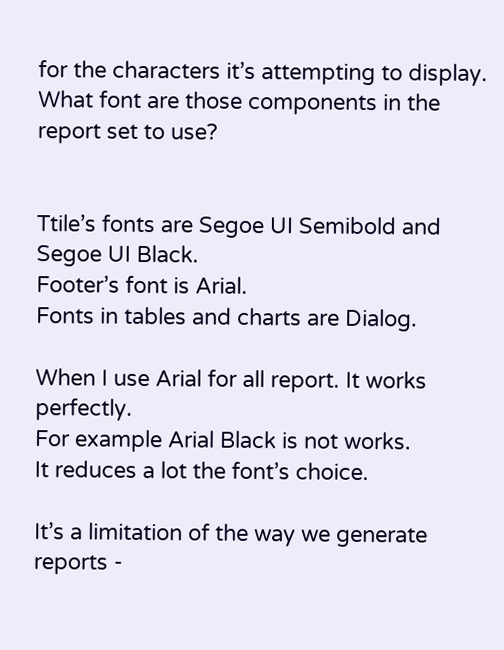for the characters it’s attempting to display. What font are those components in the report set to use?


Ttile’s fonts are Segoe UI Semibold and Segoe UI Black.
Footer’s font is Arial.
Fonts in tables and charts are Dialog.

When I use Arial for all report. It works perfectly.
For example Arial Black is not works.
It reduces a lot the font’s choice.

It’s a limitation of the way we generate reports -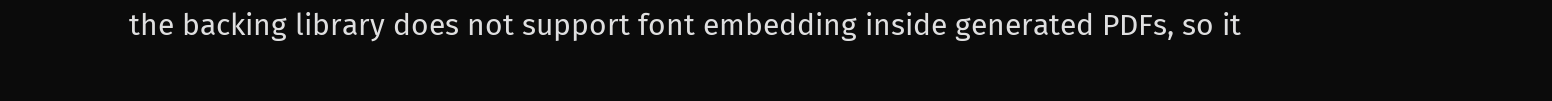the backing library does not support font embedding inside generated PDFs, so it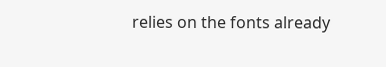relies on the fonts already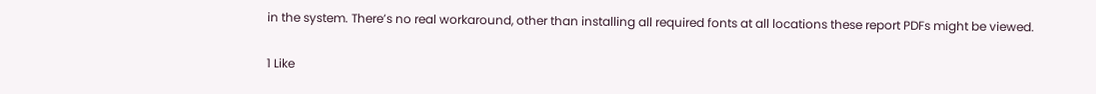in the system. There’s no real workaround, other than installing all required fonts at all locations these report PDFs might be viewed.

1 Like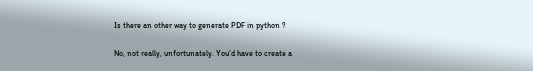Is there an other way to generate PDF in python ?

No, not really, unfortunately. You’d have to create a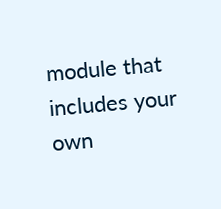module that includes your own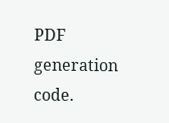PDF generation code.